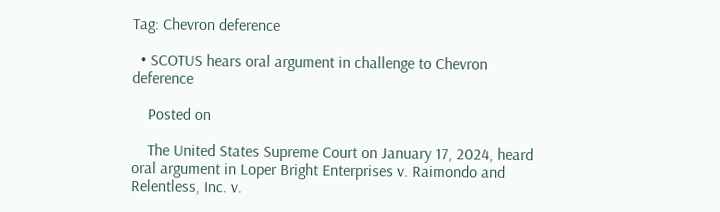Tag: Chevron deference

  • SCOTUS hears oral argument in challenge to Chevron deference

    Posted on

    The United States Supreme Court on January 17, 2024, heard oral argument in Loper Bright Enterprises v. Raimondo and Relentless, Inc. v.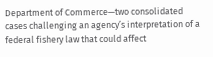Department of Commerce—two consolidated cases challenging an agency’s interpretation of a federal fishery law that could affect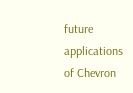future applications of Chevron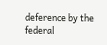deference by the federal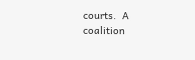courts.  A coalition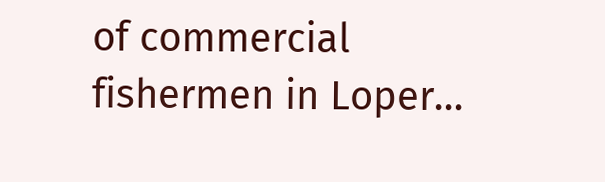of commercial fishermen in Loper…